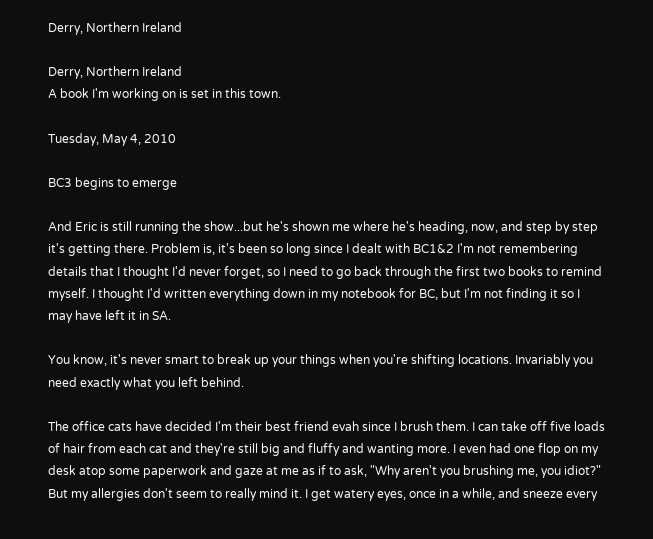Derry, Northern Ireland

Derry, Northern Ireland
A book I'm working on is set in this town.

Tuesday, May 4, 2010

BC3 begins to emerge

And Eric is still running the show...but he's shown me where he's heading, now, and step by step it's getting there. Problem is, it's been so long since I dealt with BC1&2 I'm not remembering details that I thought I'd never forget, so I need to go back through the first two books to remind myself. I thought I'd written everything down in my notebook for BC, but I'm not finding it so I may have left it in SA.

You know, it's never smart to break up your things when you're shifting locations. Invariably you need exactly what you left behind.

The office cats have decided I'm their best friend evah since I brush them. I can take off five loads of hair from each cat and they're still big and fluffy and wanting more. I even had one flop on my desk atop some paperwork and gaze at me as if to ask, "Why aren't you brushing me, you idiot?" But my allergies don't seem to really mind it. I get watery eyes, once in a while, and sneeze every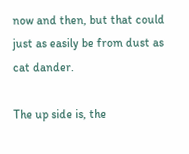now and then, but that could just as easily be from dust as cat dander.

The up side is, the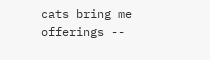cats bring me offerings --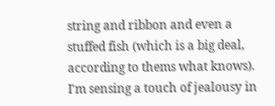string and ribbon and even a stuffed fish (which is a big deal, according to thems what knows). I'm sensing a touch of jealousy in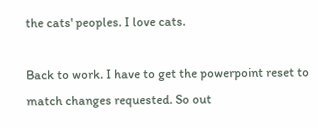the cats' peoples. I love cats.

Back to work. I have to get the powerpoint reset to match changes requested. So out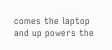comes the laptop and up powers the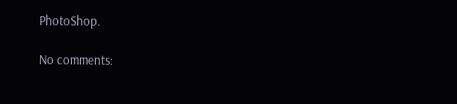PhotoShop.

No comments: